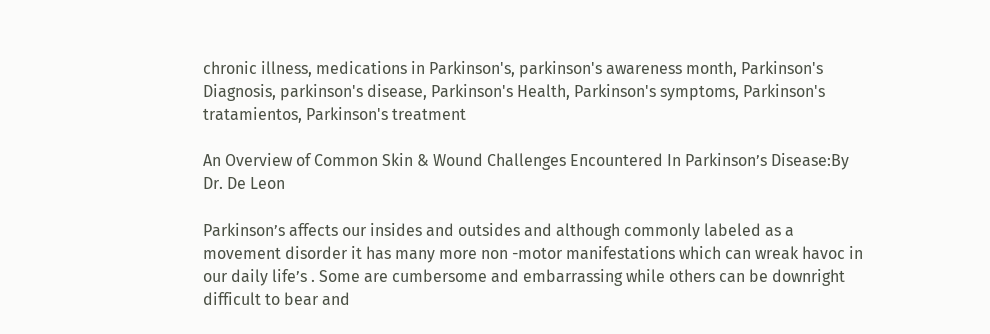chronic illness, medications in Parkinson's, parkinson's awareness month, Parkinson's Diagnosis, parkinson's disease, Parkinson's Health, Parkinson's symptoms, Parkinson's tratamientos, Parkinson's treatment

An Overview of Common Skin & Wound Challenges Encountered In Parkinson’s Disease:By Dr. De Leon

Parkinson’s affects our insides and outsides and although commonly labeled as a movement disorder it has many more non -motor manifestations which can wreak havoc in our daily life’s . Some are cumbersome and embarrassing while others can be downright difficult to bear and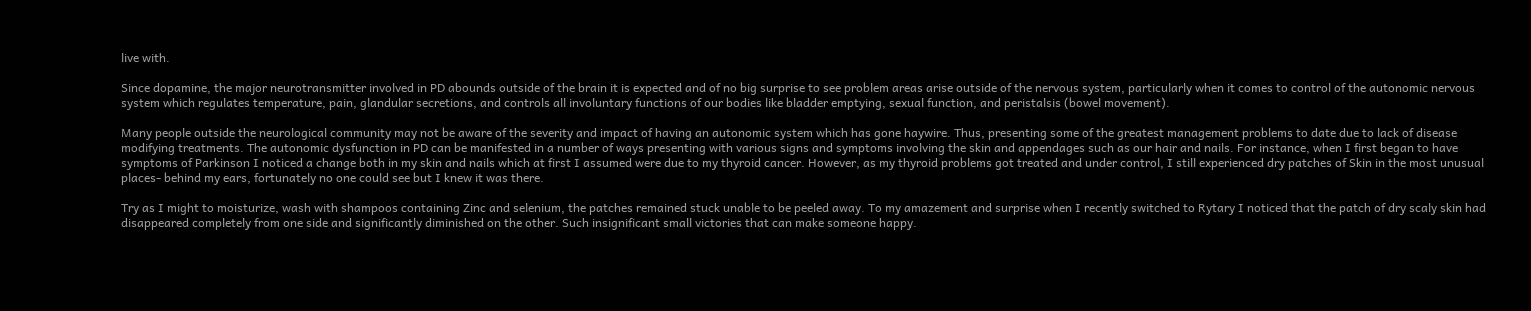live with.

Since dopamine, the major neurotransmitter involved in PD abounds outside of the brain it is expected and of no big surprise to see problem areas arise outside of the nervous system, particularly when it comes to control of the autonomic nervous system which regulates temperature, pain, glandular secretions, and controls all involuntary functions of our bodies like bladder emptying, sexual function, and peristalsis (bowel movement).

Many people outside the neurological community may not be aware of the severity and impact of having an autonomic system which has gone haywire. Thus, presenting some of the greatest management problems to date due to lack of disease modifying treatments. The autonomic dysfunction in PD can be manifested in a number of ways presenting with various signs and symptoms involving the skin and appendages such as our hair and nails. For instance, when I first began to have symptoms of Parkinson I noticed a change both in my skin and nails which at first I assumed were due to my thyroid cancer. However, as my thyroid problems got treated and under control, I still experienced dry patches of Skin in the most unusual places- behind my ears, fortunately no one could see but I knew it was there.

Try as I might to moisturize, wash with shampoos containing Zinc and selenium, the patches remained stuck unable to be peeled away. To my amazement and surprise when I recently switched to Rytary I noticed that the patch of dry scaly skin had disappeared completely from one side and significantly diminished on the other. Such insignificant small victories that can make someone happy.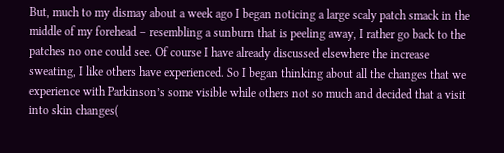But, much to my dismay about a week ago I began noticing a large scaly patch smack in the middle of my forehead – resembling a sunburn that is peeling away, I rather go back to the patches no one could see. Of course I have already discussed elsewhere the increase sweating, I like others have experienced. So I began thinking about all the changes that we experience with Parkinson’s some visible while others not so much and decided that a visit into skin changes(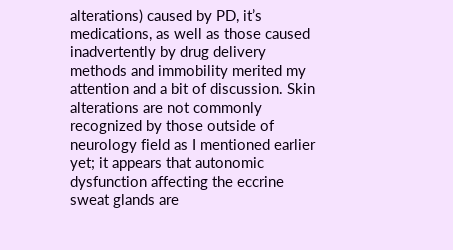alterations) caused by PD, it’s medications, as well as those caused inadvertently by drug delivery methods and immobility merited my attention and a bit of discussion. Skin alterations are not commonly recognized by those outside of neurology field as I mentioned earlier yet; it appears that autonomic dysfunction affecting the eccrine sweat glands are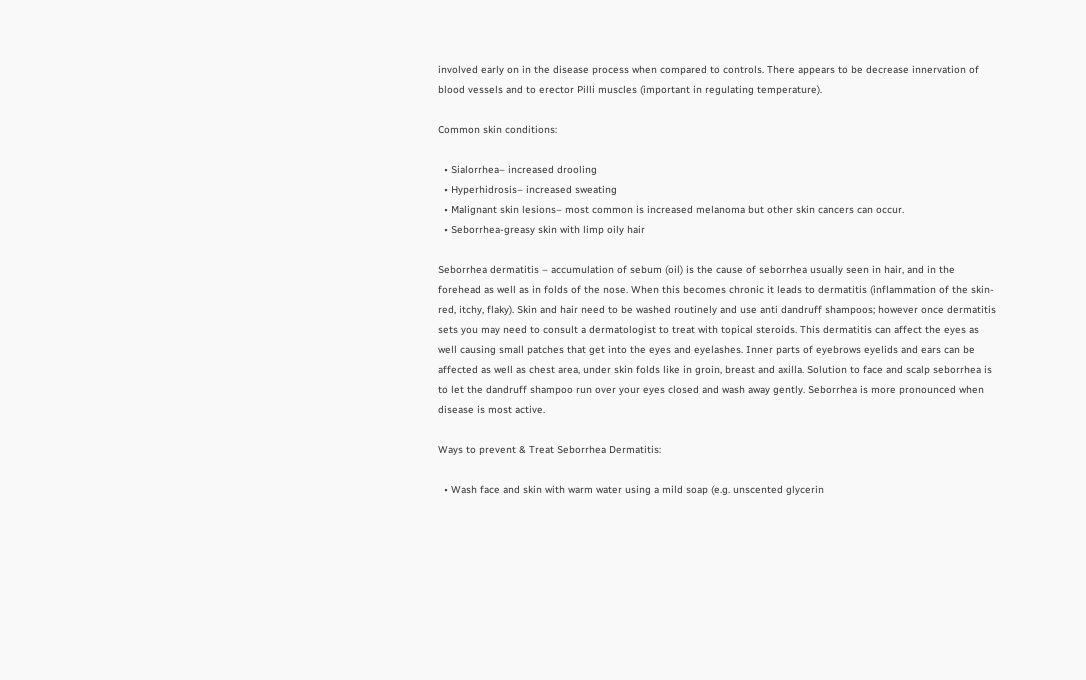involved early on in the disease process when compared to controls. There appears to be decrease innervation of blood vessels and to erector Pilli muscles (important in regulating temperature).

Common skin conditions:

  • Sialorrhea– increased drooling
  • Hyperhidrosis– increased sweating
  • Malignant skin lesions– most common is increased melanoma but other skin cancers can occur.
  • Seborrhea-greasy skin with limp oily hair

Seborrhea dermatitis – accumulation of sebum (oil) is the cause of seborrhea usually seen in hair, and in the forehead as well as in folds of the nose. When this becomes chronic it leads to dermatitis (inflammation of the skin- red, itchy, flaky). Skin and hair need to be washed routinely and use anti dandruff shampoos; however once dermatitis sets you may need to consult a dermatologist to treat with topical steroids. This dermatitis can affect the eyes as well causing small patches that get into the eyes and eyelashes. Inner parts of eyebrows eyelids and ears can be affected as well as chest area, under skin folds like in groin, breast and axilla. Solution to face and scalp seborrhea is to let the dandruff shampoo run over your eyes closed and wash away gently. Seborrhea is more pronounced when disease is most active.

Ways to prevent & Treat Seborrhea Dermatitis:

  • Wash face and skin with warm water using a mild soap (e.g. unscented glycerin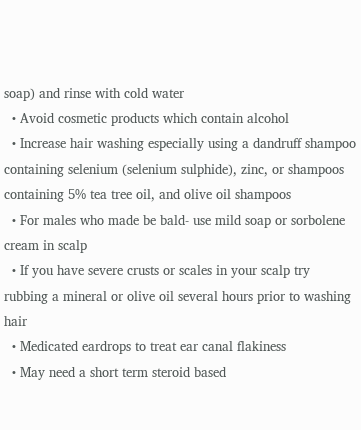soap) and rinse with cold water
  • Avoid cosmetic products which contain alcohol
  • Increase hair washing especially using a dandruff shampoo containing selenium (selenium sulphide), zinc, or shampoos containing 5% tea tree oil, and olive oil shampoos
  • For males who made be bald- use mild soap or sorbolene cream in scalp
  • If you have severe crusts or scales in your scalp try rubbing a mineral or olive oil several hours prior to washing hair
  • Medicated eardrops to treat ear canal flakiness
  • May need a short term steroid based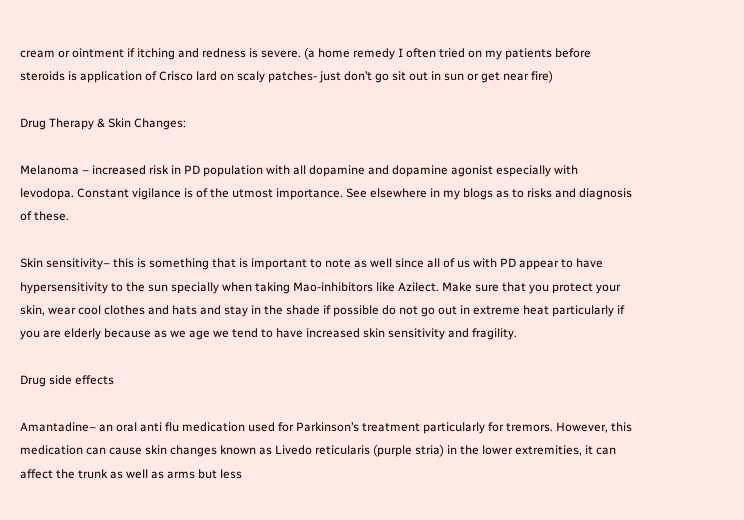cream or ointment if itching and redness is severe. (a home remedy I often tried on my patients before steroids is application of Crisco lard on scaly patches- just don’t go sit out in sun or get near fire)

Drug Therapy & Skin Changes:

Melanoma – increased risk in PD population with all dopamine and dopamine agonist especially with levodopa. Constant vigilance is of the utmost importance. See elsewhere in my blogs as to risks and diagnosis of these.

Skin sensitivity– this is something that is important to note as well since all of us with PD appear to have hypersensitivity to the sun specially when taking Mao-inhibitors like Azilect. Make sure that you protect your skin, wear cool clothes and hats and stay in the shade if possible do not go out in extreme heat particularly if you are elderly because as we age we tend to have increased skin sensitivity and fragility.

Drug side effects

Amantadine– an oral anti flu medication used for Parkinson’s treatment particularly for tremors. However, this medication can cause skin changes known as Livedo reticularis (purple stria) in the lower extremities, it can affect the trunk as well as arms but less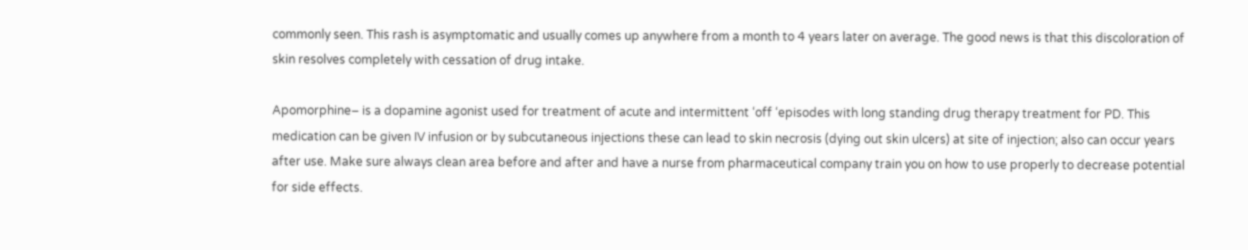commonly seen. This rash is asymptomatic and usually comes up anywhere from a month to 4 years later on average. The good news is that this discoloration of skin resolves completely with cessation of drug intake.

Apomorphine– is a dopamine agonist used for treatment of acute and intermittent ‘off ‘episodes with long standing drug therapy treatment for PD. This medication can be given IV infusion or by subcutaneous injections these can lead to skin necrosis (dying out skin ulcers) at site of injection; also can occur years after use. Make sure always clean area before and after and have a nurse from pharmaceutical company train you on how to use properly to decrease potential for side effects.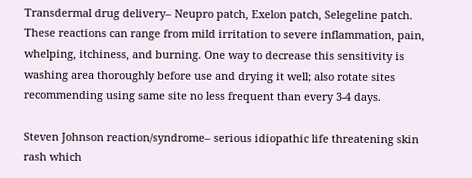Transdermal drug delivery– Neupro patch, Exelon patch, Selegeline patch. These reactions can range from mild irritation to severe inflammation, pain, whelping, itchiness, and burning. One way to decrease this sensitivity is washing area thoroughly before use and drying it well; also rotate sites recommending using same site no less frequent than every 3-4 days.

Steven Johnson reaction/syndrome– serious idiopathic life threatening skin rash which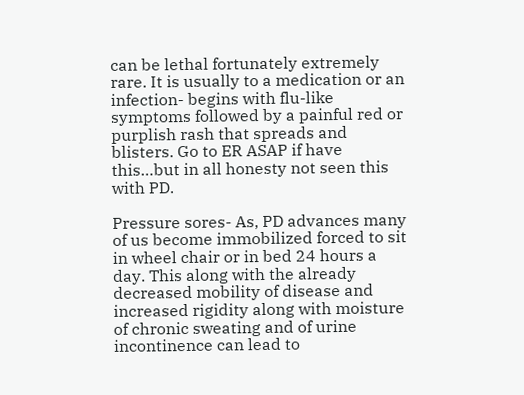can be lethal fortunately extremely rare. It is usually to a medication or an infection- begins with flu-like symptoms followed by a painful red or purplish rash that spreads and blisters. Go to ER ASAP if have this…but in all honesty not seen this with PD.

Pressure sores- As, PD advances many of us become immobilized forced to sit in wheel chair or in bed 24 hours a day. This along with the already decreased mobility of disease and increased rigidity along with moisture of chronic sweating and of urine incontinence can lead to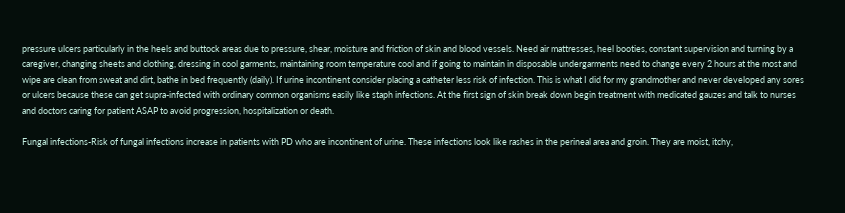pressure ulcers particularly in the heels and buttock areas due to pressure, shear, moisture and friction of skin and blood vessels. Need air mattresses, heel booties, constant supervision and turning by a caregiver, changing sheets and clothing, dressing in cool garments, maintaining room temperature cool and if going to maintain in disposable undergarments need to change every 2 hours at the most and wipe are clean from sweat and dirt, bathe in bed frequently (daily). If urine incontinent consider placing a catheter less risk of infection. This is what I did for my grandmother and never developed any sores or ulcers because these can get supra-infected with ordinary common organisms easily like staph infections. At the first sign of skin break down begin treatment with medicated gauzes and talk to nurses and doctors caring for patient ASAP to avoid progression, hospitalization or death.

Fungal infections-Risk of fungal infections increase in patients with PD who are incontinent of urine. These infections look like rashes in the perineal area and groin. They are moist, itchy,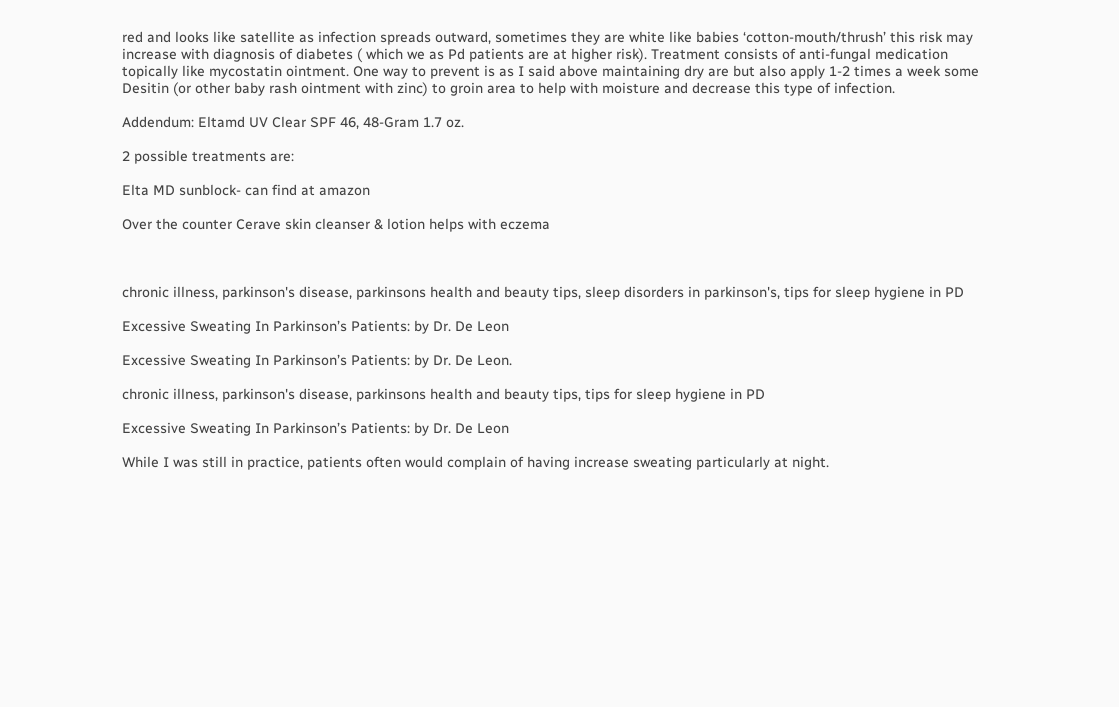red and looks like satellite as infection spreads outward, sometimes they are white like babies ‘cotton-mouth/thrush’ this risk may increase with diagnosis of diabetes ( which we as Pd patients are at higher risk). Treatment consists of anti-fungal medication topically like mycostatin ointment. One way to prevent is as I said above maintaining dry are but also apply 1-2 times a week some Desitin (or other baby rash ointment with zinc) to groin area to help with moisture and decrease this type of infection.

Addendum: Eltamd UV Clear SPF 46, 48-Gram 1.7 oz.

2 possible treatments are:

Elta MD sunblock- can find at amazon

Over the counter Cerave skin cleanser & lotion helps with eczema



chronic illness, parkinson's disease, parkinsons health and beauty tips, sleep disorders in parkinson's, tips for sleep hygiene in PD

Excessive Sweating In Parkinson’s Patients: by Dr. De Leon

Excessive Sweating In Parkinson’s Patients: by Dr. De Leon.

chronic illness, parkinson's disease, parkinsons health and beauty tips, tips for sleep hygiene in PD

Excessive Sweating In Parkinson’s Patients: by Dr. De Leon

While I was still in practice, patients often would complain of having increase sweating particularly at night.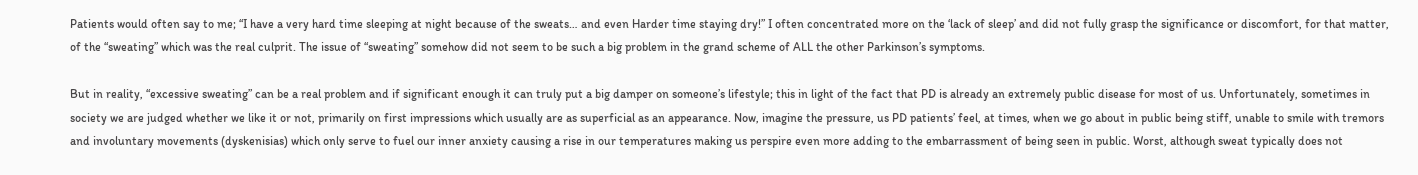Patients would often say to me; “I have a very hard time sleeping at night because of the sweats… and even Harder time staying dry!” I often concentrated more on the ‘lack of sleep’ and did not fully grasp the significance or discomfort, for that matter, of the “sweating” which was the real culprit. The issue of “sweating” somehow did not seem to be such a big problem in the grand scheme of ALL the other Parkinson’s symptoms.

But in reality, “excessive sweating” can be a real problem and if significant enough it can truly put a big damper on someone’s lifestyle; this in light of the fact that PD is already an extremely public disease for most of us. Unfortunately, sometimes in society we are judged whether we like it or not, primarily on first impressions which usually are as superficial as an appearance. Now, imagine the pressure, us PD patients’ feel, at times, when we go about in public being stiff, unable to smile with tremors and involuntary movements (dyskenisias) which only serve to fuel our inner anxiety causing a rise in our temperatures making us perspire even more adding to the embarrassment of being seen in public. Worst, although sweat typically does not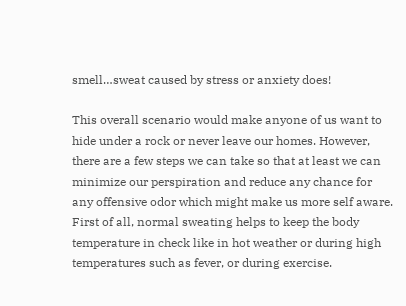smell…sweat caused by stress or anxiety does!

This overall scenario would make anyone of us want to hide under a rock or never leave our homes. However, there are a few steps we can take so that at least we can minimize our perspiration and reduce any chance for any offensive odor which might make us more self aware.
First of all, normal sweating helps to keep the body temperature in check like in hot weather or during high temperatures such as fever, or during exercise.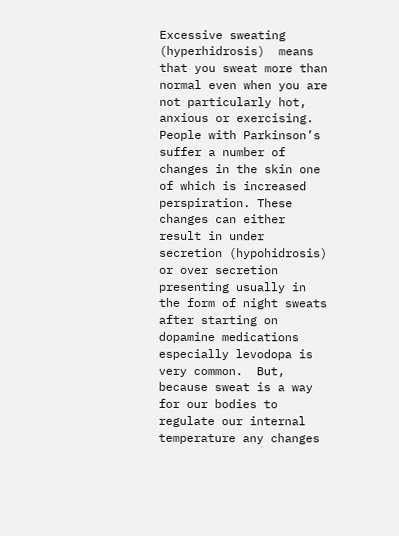Excessive sweating (hyperhidrosis)  means that you sweat more than normal even when you are not particularly hot, anxious or exercising. People with Parkinson’s suffer a number of changes in the skin one of which is increased perspiration. These changes can either result in under secretion (hypohidrosis) or over secretion presenting usually in the form of night sweats after starting on dopamine medications especially levodopa is very common.  But, because sweat is a way for our bodies to regulate our internal temperature any changes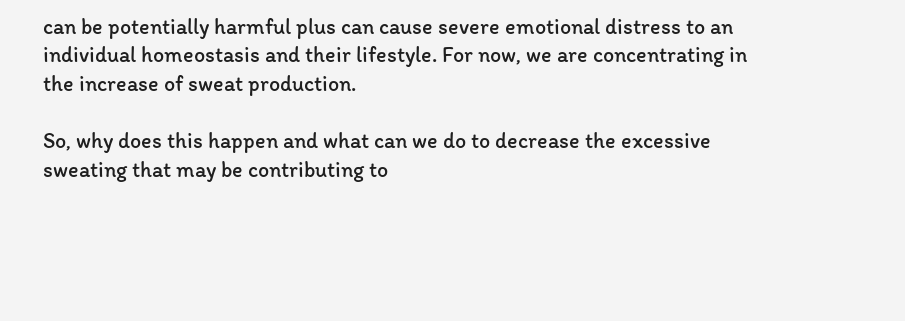can be potentially harmful plus can cause severe emotional distress to an individual homeostasis and their lifestyle. For now, we are concentrating in the increase of sweat production.

So, why does this happen and what can we do to decrease the excessive sweating that may be contributing to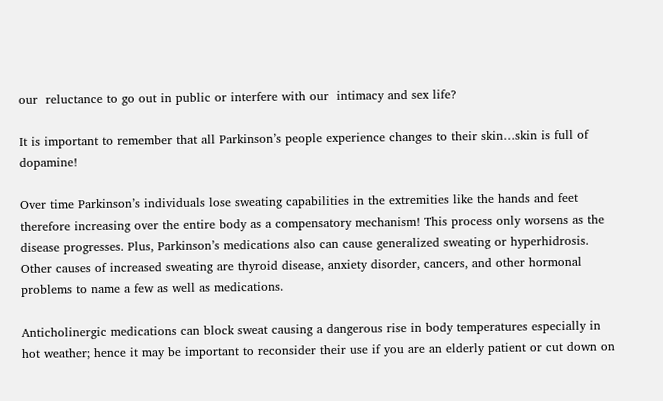our  reluctance to go out in public or interfere with our  intimacy and sex life?

It is important to remember that all Parkinson’s people experience changes to their skin…skin is full of dopamine!

Over time Parkinson’s individuals lose sweating capabilities in the extremities like the hands and feet therefore increasing over the entire body as a compensatory mechanism! This process only worsens as the disease progresses. Plus, Parkinson’s medications also can cause generalized sweating or hyperhidrosis. Other causes of increased sweating are thyroid disease, anxiety disorder, cancers, and other hormonal problems to name a few as well as medications.

Anticholinergic medications can block sweat causing a dangerous rise in body temperatures especially in hot weather; hence it may be important to reconsider their use if you are an elderly patient or cut down on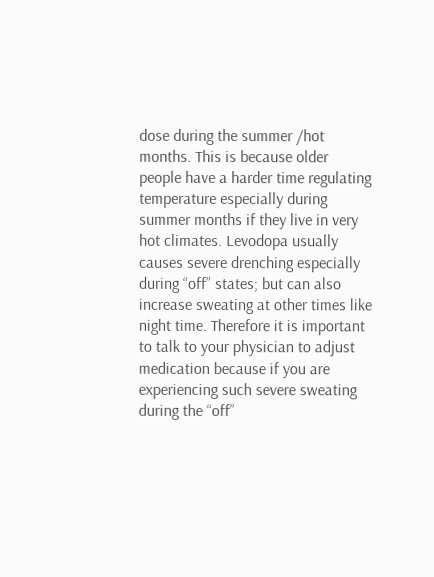dose during the summer /hot months. This is because older people have a harder time regulating temperature especially during summer months if they live in very hot climates. Levodopa usually causes severe drenching especially during “off” states; but can also increase sweating at other times like night time. Therefore it is important to talk to your physician to adjust medication because if you are experiencing such severe sweating during the “off”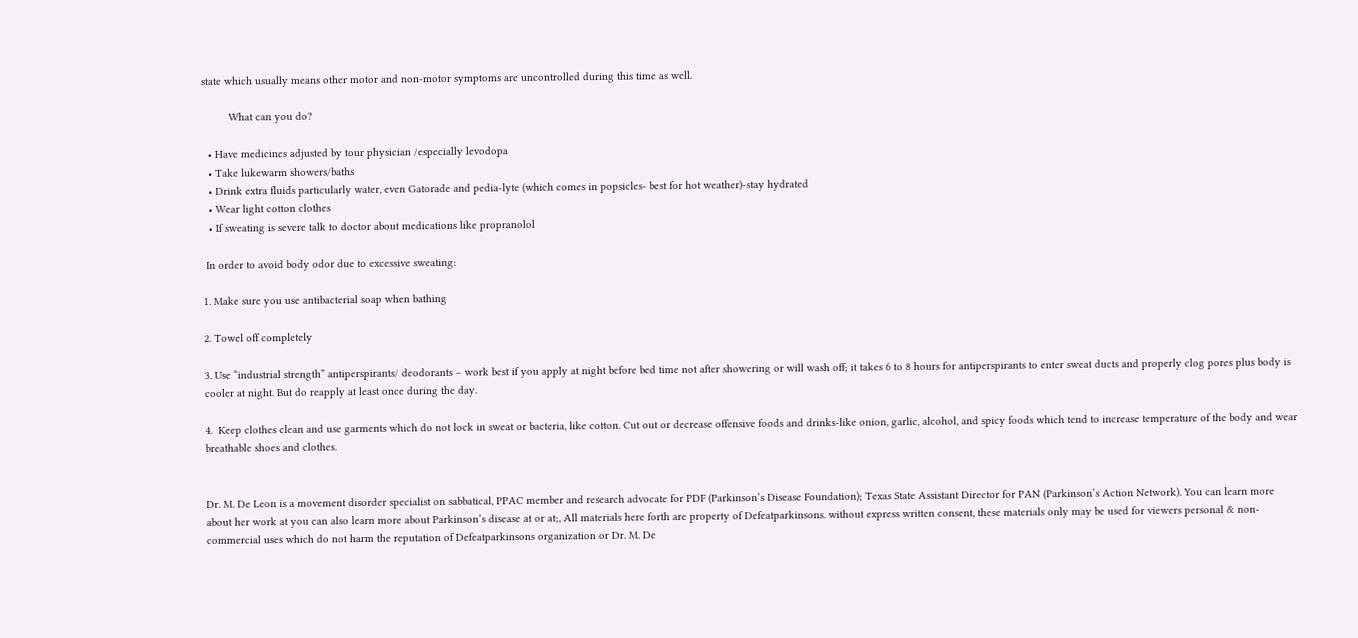state which usually means other motor and non-motor symptoms are uncontrolled during this time as well.

         What can you do?

  • Have medicines adjusted by tour physician /especially levodopa
  • Take lukewarm showers/baths
  • Drink extra fluids particularly water, even Gatorade and pedia-lyte (which comes in popsicles- best for hot weather)-stay hydrated
  • Wear light cotton clothes
  • If sweating is severe talk to doctor about medications like propranolol

 In order to avoid body odor due to excessive sweating:

1. Make sure you use antibacterial soap when bathing

2. Towel off completely

3. Use “industrial strength” antiperspirants/ deodorants – work best if you apply at night before bed time not after showering or will wash off; it takes 6 to 8 hours for antiperspirants to enter sweat ducts and properly clog pores plus body is cooler at night. But do reapply at least once during the day.

4.  Keep clothes clean and use garments which do not lock in sweat or bacteria, like cotton. Cut out or decrease offensive foods and drinks-like onion, garlic, alcohol, and spicy foods which tend to increase temperature of the body and wear breathable shoes and clothes.


Dr. M. De Leon is a movement disorder specialist on sabbatical, PPAC member and research advocate for PDF (Parkinson’s Disease Foundation); Texas State Assistant Director for PAN (Parkinson’s Action Network). You can learn more about her work at you can also learn more about Parkinson’s disease at or at;, All materials here forth are property of Defeatparkinsons. without express written consent, these materials only may be used for viewers personal & non-commercial uses which do not harm the reputation of Defeatparkinsons organization or Dr. M. De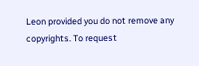Leon provided you do not remove any copyrights. To request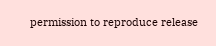permission to reproduce release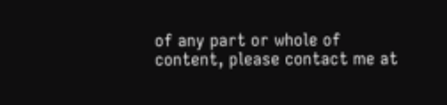of any part or whole of content, please contact me at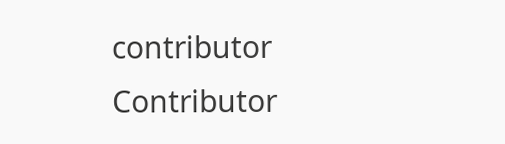contributor Contributor